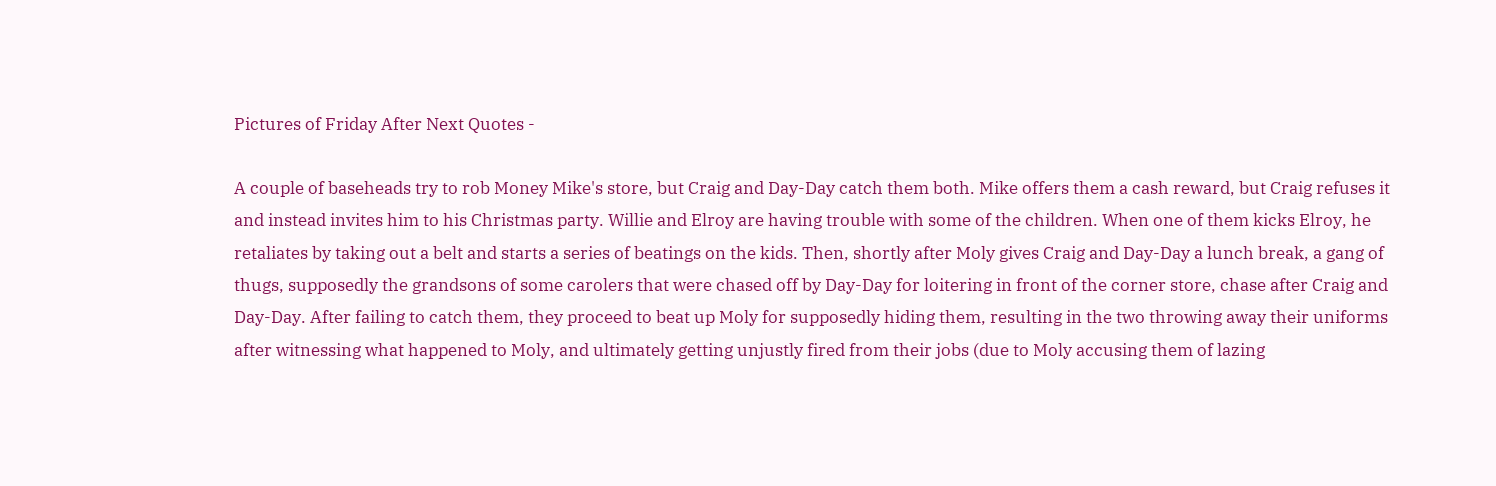Pictures of Friday After Next Quotes -

A couple of baseheads try to rob Money Mike's store, but Craig and Day-Day catch them both. Mike offers them a cash reward, but Craig refuses it and instead invites him to his Christmas party. Willie and Elroy are having trouble with some of the children. When one of them kicks Elroy, he retaliates by taking out a belt and starts a series of beatings on the kids. Then, shortly after Moly gives Craig and Day-Day a lunch break, a gang of thugs, supposedly the grandsons of some carolers that were chased off by Day-Day for loitering in front of the corner store, chase after Craig and Day-Day. After failing to catch them, they proceed to beat up Moly for supposedly hiding them, resulting in the two throwing away their uniforms after witnessing what happened to Moly, and ultimately getting unjustly fired from their jobs (due to Moly accusing them of lazing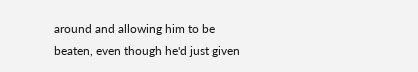around and allowing him to be beaten, even though he'd just given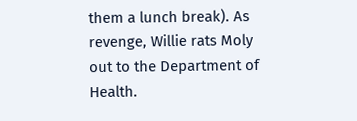them a lunch break). As revenge, Willie rats Moly out to the Department of Health.